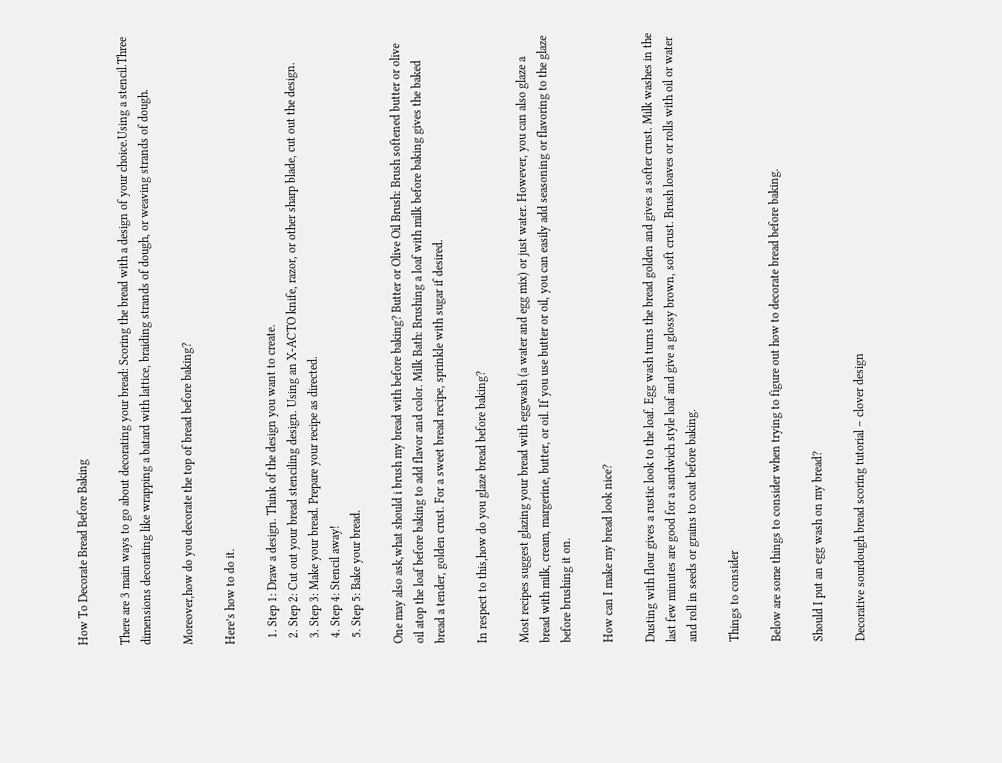How To Decorate Bread Before Baking

There are 3 main ways to go about decorating your bread: Scoring the bread with a design of your choice.Using a stencil.Three dimensions decorating like wrapping a batard with lattice, braiding strands of dough, or weaving strands of dough.

Moreover,how do you decorate the top of bread before baking?

Here’s how to do it.

  1. Step 1: Draw a design. Think of the design you want to create.
  2. Step 2: Cut out your bread stenciling design. Using an X-ACTO knife, razor, or other sharp blade, cut out the design.
  3. Step 3: Make your bread. Prepare your recipe as directed.
  4. Step 4: Stencil away!
  5. Step 5: Bake your bread.

One may also ask,what should i brush my bread with before baking? Butter or Olive Oil Brush: Brush softened butter or olive oil atop the loaf before baking to add flavor and color. Milk Bath: Brushing a loaf with milk before baking gives the baked bread a tender, golden crust. For a sweet bread recipe, sprinkle with sugar if desired.

In respect to this,how do you glaze bread before baking?

Most recipes suggest glazing your bread with eggwash (a water and egg mix) or just water. However, you can also glaze a bread with milk, cream, margerine, butter, or oil. If you use butter or oil, you can easily add seasoning or flavoring to the glaze before brushing it on.

How can I make my bread look nice?

Dusting with flour gives a rustic look to the loaf. Egg wash turns the bread golden and gives a softer crust. Milk washes in the last few minutes are good for a sandwich style loaf and give a glossy brown, soft crust. Brush loaves or rolls with oil or water and roll in seeds or grains to coat before baking.

Things to consider

Below are some things to consider when trying to figure out how to decorate bread before baking.

Should I put an egg wash on my bread?

Decorative sourdough bread scoring tutorial – clover design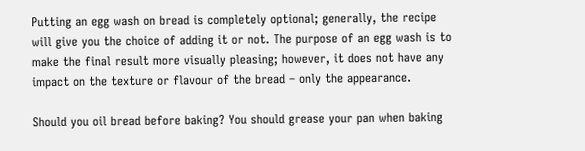Putting an egg wash on bread is completely optional; generally, the recipe will give you the choice of adding it or not. The purpose of an egg wash is to make the final result more visually pleasing; however, it does not have any impact on the texture or flavour of the bread – only the appearance.

Should you oil bread before baking? You should grease your pan when baking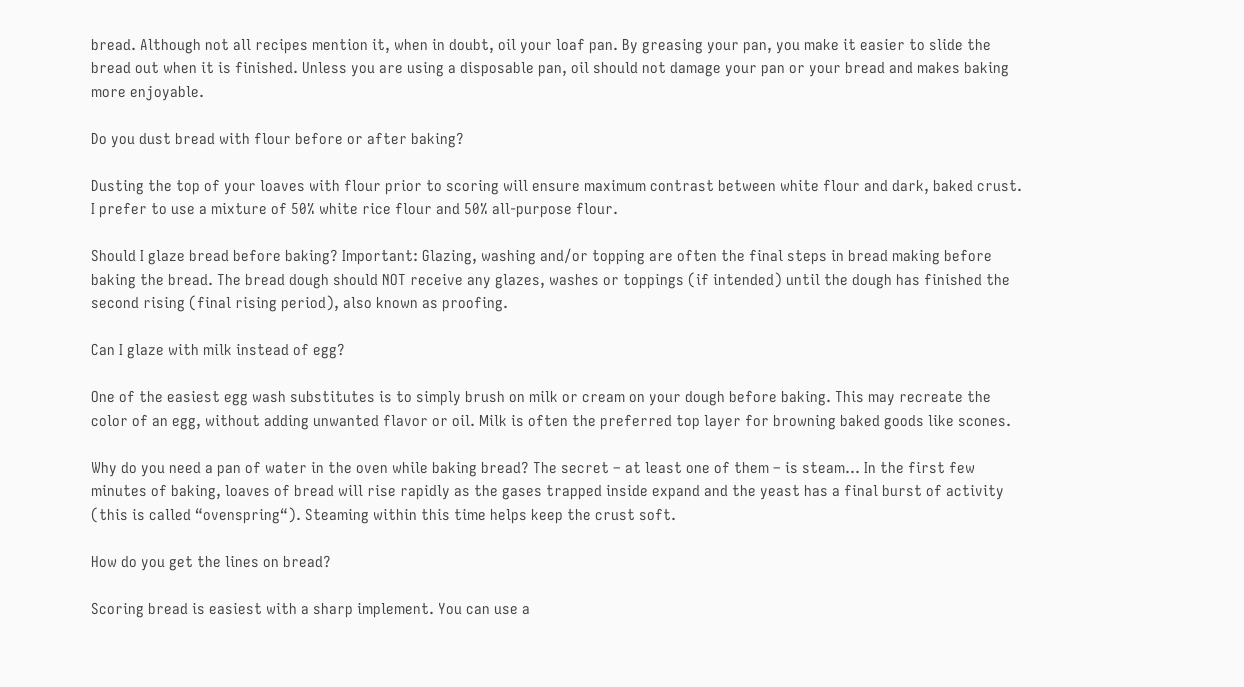bread. Although not all recipes mention it, when in doubt, oil your loaf pan. By greasing your pan, you make it easier to slide the bread out when it is finished. Unless you are using a disposable pan, oil should not damage your pan or your bread and makes baking more enjoyable.

Do you dust bread with flour before or after baking?

Dusting the top of your loaves with flour prior to scoring will ensure maximum contrast between white flour and dark, baked crust. I prefer to use a mixture of 50% white rice flour and 50% all-purpose flour.

Should I glaze bread before baking? Important: Glazing, washing and/or topping are often the final steps in bread making before baking the bread. The bread dough should NOT receive any glazes, washes or toppings (if intended) until the dough has finished the second rising (final rising period), also known as proofing.

Can I glaze with milk instead of egg?

One of the easiest egg wash substitutes is to simply brush on milk or cream on your dough before baking. This may recreate the color of an egg, without adding unwanted flavor or oil. Milk is often the preferred top layer for browning baked goods like scones.

Why do you need a pan of water in the oven while baking bread? The secret – at least one of them – is steam… In the first few minutes of baking, loaves of bread will rise rapidly as the gases trapped inside expand and the yeast has a final burst of activity (this is called “ovenspring“). Steaming within this time helps keep the crust soft.

How do you get the lines on bread?

Scoring bread is easiest with a sharp implement. You can use a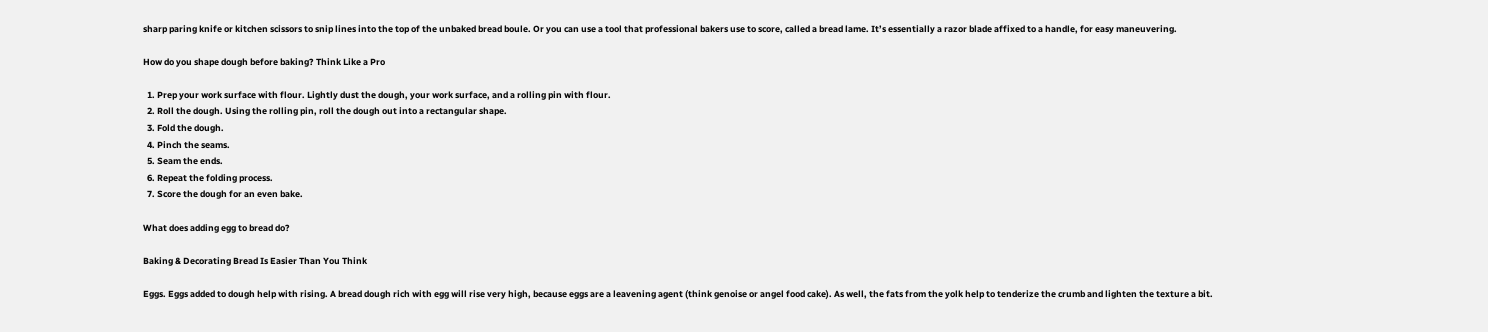sharp paring knife or kitchen scissors to snip lines into the top of the unbaked bread boule. Or you can use a tool that professional bakers use to score, called a bread lame. It’s essentially a razor blade affixed to a handle, for easy maneuvering.

How do you shape dough before baking? Think Like a Pro

  1. Prep your work surface with flour. Lightly dust the dough, your work surface, and a rolling pin with flour.
  2. Roll the dough. Using the rolling pin, roll the dough out into a rectangular shape.
  3. Fold the dough.
  4. Pinch the seams.
  5. Seam the ends.
  6. Repeat the folding process.
  7. Score the dough for an even bake.

What does adding egg to bread do?

Baking & Decorating Bread Is Easier Than You Think

Eggs. Eggs added to dough help with rising. A bread dough rich with egg will rise very high, because eggs are a leavening agent (think genoise or angel food cake). As well, the fats from the yolk help to tenderize the crumb and lighten the texture a bit.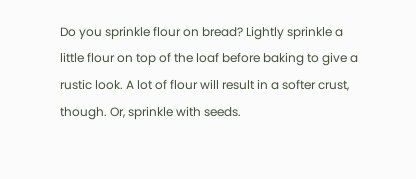Do you sprinkle flour on bread? Lightly sprinkle a little flour on top of the loaf before baking to give a rustic look. A lot of flour will result in a softer crust, though. Or, sprinkle with seeds.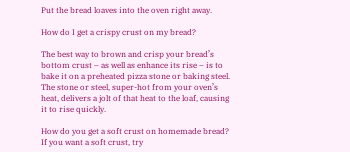Put the bread loaves into the oven right away.

How do I get a crispy crust on my bread?

The best way to brown and crisp your bread’s bottom crust – as well as enhance its rise – is to bake it on a preheated pizza stone or baking steel. The stone or steel, super-hot from your oven’s heat, delivers a jolt of that heat to the loaf, causing it to rise quickly.

How do you get a soft crust on homemade bread? If you want a soft crust, try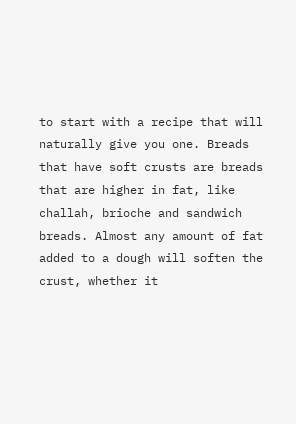to start with a recipe that will naturally give you one. Breads that have soft crusts are breads that are higher in fat, like challah, brioche and sandwich breads. Almost any amount of fat added to a dough will soften the crust, whether it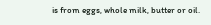is from eggs, whole milk, butter or oil.